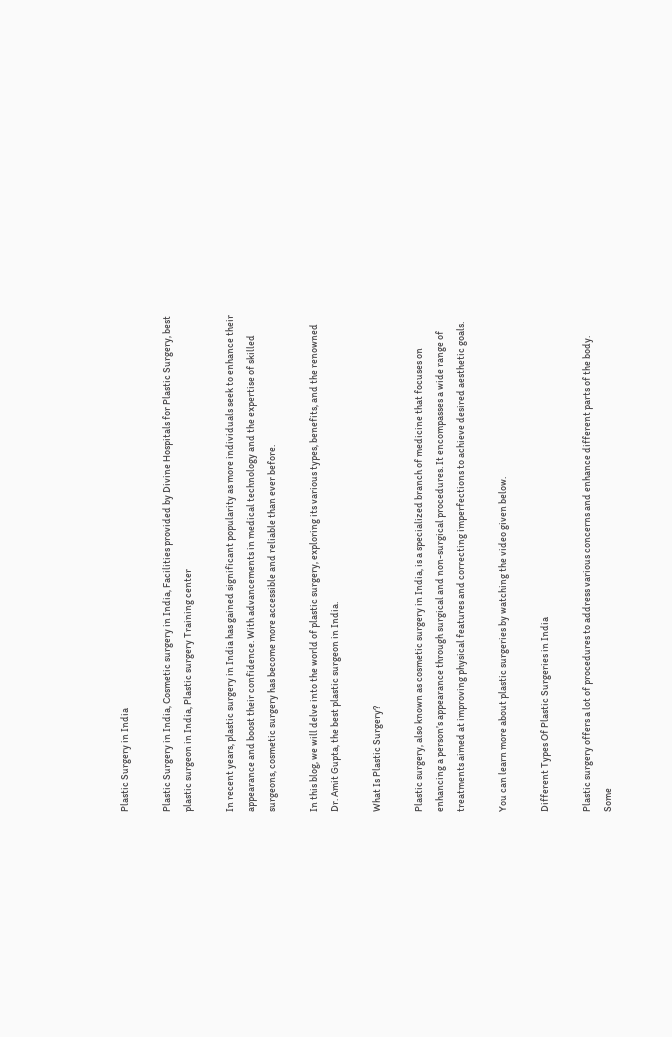Plastic Surgery in India

Plastic Surgery in India, Cosmetic surgery in India, Facilities provided by Divine Hospitals for Plastic Surgery, best plastic surgeon in India, Plastic surgery Training center

In recent years, plastic surgery in India has gained significant popularity as more individuals seek to enhance their appearance and boost their confidence. With advancements in medical technology and the expertise of skilled surgeons, cosmetic surgery has become more accessible and reliable than ever before.

In this blog, we will delve into the world of plastic surgery, exploring its various types, benefits, and the renowned Dr. Amit Gupta, the best plastic surgeon in India.

What Is Plastic Surgery?

Plastic surgery, also known as cosmetic surgery in India, is a specialized branch of medicine that focuses on enhancing a person’s appearance through surgical and non-surgical procedures. It encompasses a wide range of treatments aimed at improving physical features and correcting imperfections to achieve desired aesthetic goals.

You can learn more about plastic surgeries by watching the video given below.

Different Types Of Plastic Surgeries in India

Plastic surgery offers a lot of procedures to address various concerns and enhance different parts of the body. Some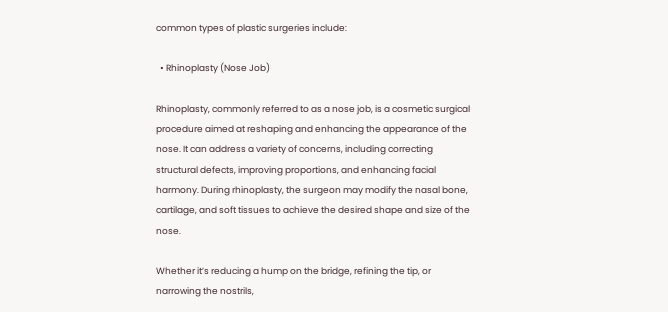common types of plastic surgeries include:

  • Rhinoplasty (Nose Job)

Rhinoplasty, commonly referred to as a nose job, is a cosmetic surgical procedure aimed at reshaping and enhancing the appearance of the nose. It can address a variety of concerns, including correcting structural defects, improving proportions, and enhancing facial harmony. During rhinoplasty, the surgeon may modify the nasal bone, cartilage, and soft tissues to achieve the desired shape and size of the nose.

Whether it’s reducing a hump on the bridge, refining the tip, or narrowing the nostrils,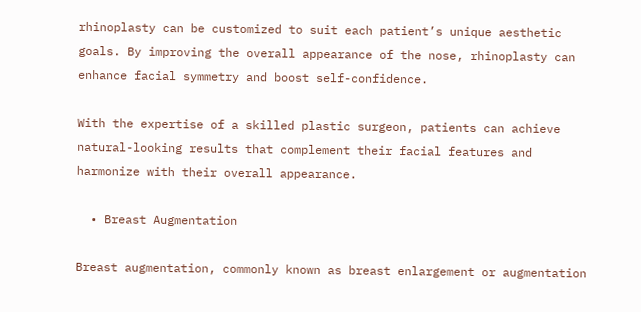rhinoplasty can be customized to suit each patient’s unique aesthetic goals. By improving the overall appearance of the nose, rhinoplasty can enhance facial symmetry and boost self-confidence.

With the expertise of a skilled plastic surgeon, patients can achieve natural-looking results that complement their facial features and harmonize with their overall appearance.

  • Breast Augmentation

Breast augmentation, commonly known as breast enlargement or augmentation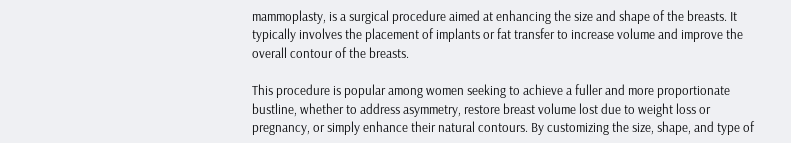mammoplasty, is a surgical procedure aimed at enhancing the size and shape of the breasts. It typically involves the placement of implants or fat transfer to increase volume and improve the overall contour of the breasts.

This procedure is popular among women seeking to achieve a fuller and more proportionate bustline, whether to address asymmetry, restore breast volume lost due to weight loss or pregnancy, or simply enhance their natural contours. By customizing the size, shape, and type of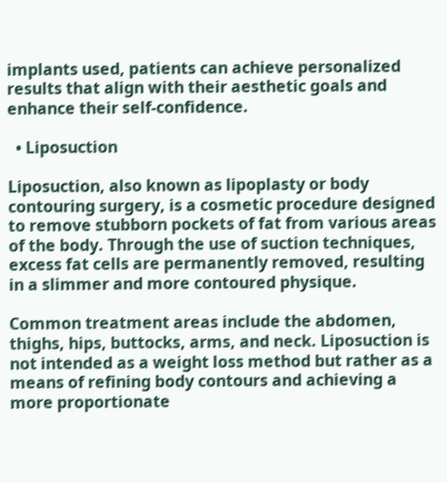implants used, patients can achieve personalized results that align with their aesthetic goals and enhance their self-confidence.

  • Liposuction

Liposuction, also known as lipoplasty or body contouring surgery, is a cosmetic procedure designed to remove stubborn pockets of fat from various areas of the body. Through the use of suction techniques, excess fat cells are permanently removed, resulting in a slimmer and more contoured physique.

Common treatment areas include the abdomen, thighs, hips, buttocks, arms, and neck. Liposuction is not intended as a weight loss method but rather as a means of refining body contours and achieving a more proportionate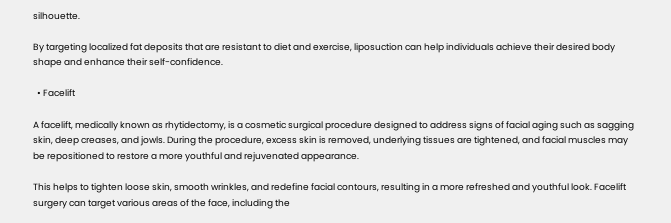silhouette.

By targeting localized fat deposits that are resistant to diet and exercise, liposuction can help individuals achieve their desired body shape and enhance their self-confidence.

  • Facelift

A facelift, medically known as rhytidectomy, is a cosmetic surgical procedure designed to address signs of facial aging such as sagging skin, deep creases, and jowls. During the procedure, excess skin is removed, underlying tissues are tightened, and facial muscles may be repositioned to restore a more youthful and rejuvenated appearance.

This helps to tighten loose skin, smooth wrinkles, and redefine facial contours, resulting in a more refreshed and youthful look. Facelift surgery can target various areas of the face, including the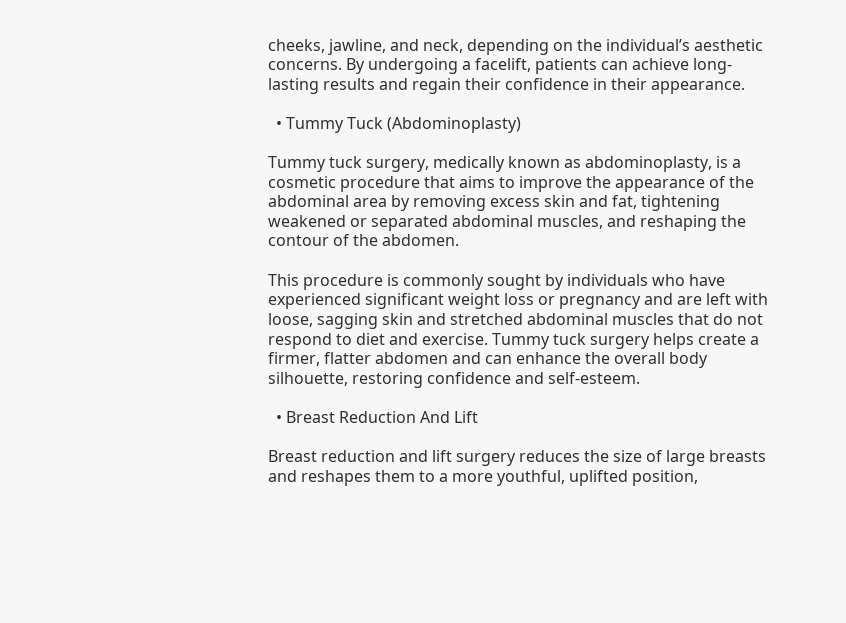cheeks, jawline, and neck, depending on the individual’s aesthetic concerns. By undergoing a facelift, patients can achieve long-lasting results and regain their confidence in their appearance.

  • Tummy Tuck (Abdominoplasty)

Tummy tuck surgery, medically known as abdominoplasty, is a cosmetic procedure that aims to improve the appearance of the abdominal area by removing excess skin and fat, tightening weakened or separated abdominal muscles, and reshaping the contour of the abdomen.

This procedure is commonly sought by individuals who have experienced significant weight loss or pregnancy and are left with loose, sagging skin and stretched abdominal muscles that do not respond to diet and exercise. Tummy tuck surgery helps create a firmer, flatter abdomen and can enhance the overall body silhouette, restoring confidence and self-esteem.

  • Breast Reduction And Lift

Breast reduction and lift surgery reduces the size of large breasts and reshapes them to a more youthful, uplifted position,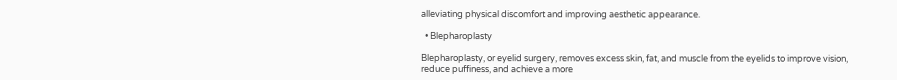alleviating physical discomfort and improving aesthetic appearance.

  • Blepharoplasty

Blepharoplasty, or eyelid surgery, removes excess skin, fat, and muscle from the eyelids to improve vision, reduce puffiness, and achieve a more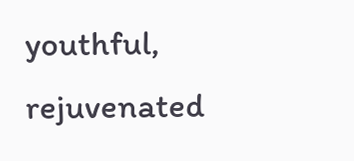youthful, rejuvenated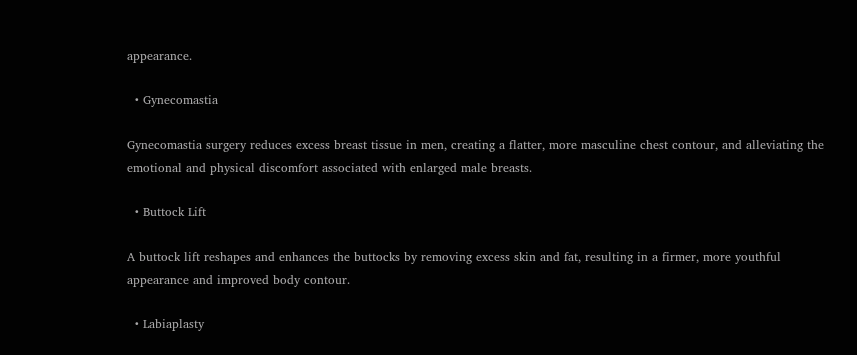appearance.

  • Gynecomastia

Gynecomastia surgery reduces excess breast tissue in men, creating a flatter, more masculine chest contour, and alleviating the emotional and physical discomfort associated with enlarged male breasts.

  • Buttock Lift

A buttock lift reshapes and enhances the buttocks by removing excess skin and fat, resulting in a firmer, more youthful appearance and improved body contour.

  • Labiaplasty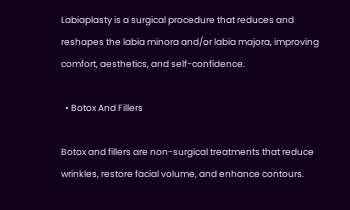Labiaplasty is a surgical procedure that reduces and reshapes the labia minora and/or labia majora, improving comfort, aesthetics, and self-confidence.

  • Botox And Fillers

Botox and fillers are non-surgical treatments that reduce wrinkles, restore facial volume, and enhance contours.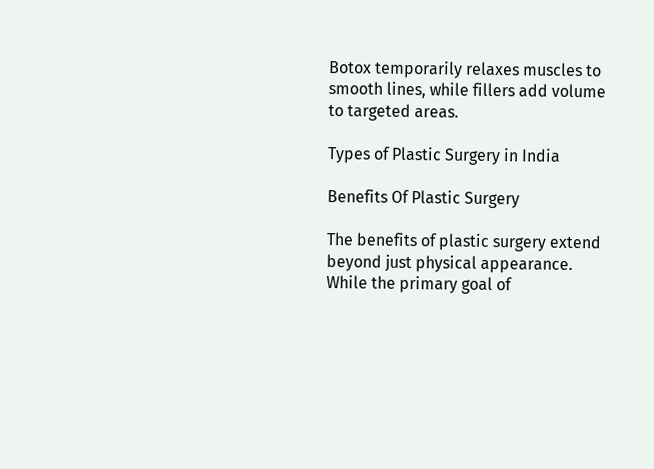Botox temporarily relaxes muscles to smooth lines, while fillers add volume to targeted areas.

Types of Plastic Surgery in India

Benefits Of Plastic Surgery

The benefits of plastic surgery extend beyond just physical appearance. While the primary goal of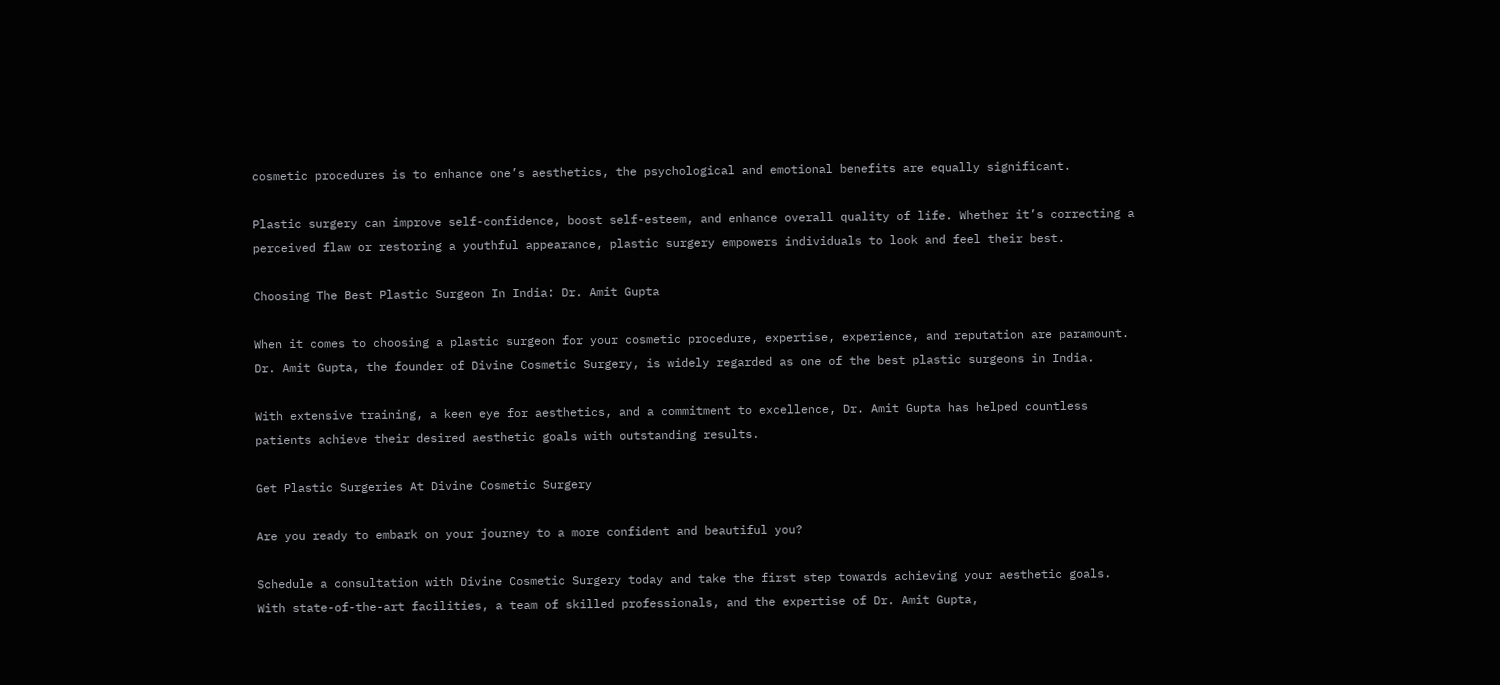cosmetic procedures is to enhance one’s aesthetics, the psychological and emotional benefits are equally significant.

Plastic surgery can improve self-confidence, boost self-esteem, and enhance overall quality of life. Whether it’s correcting a perceived flaw or restoring a youthful appearance, plastic surgery empowers individuals to look and feel their best.

Choosing The Best Plastic Surgeon In India: Dr. Amit Gupta

When it comes to choosing a plastic surgeon for your cosmetic procedure, expertise, experience, and reputation are paramount. Dr. Amit Gupta, the founder of Divine Cosmetic Surgery, is widely regarded as one of the best plastic surgeons in India.

With extensive training, a keen eye for aesthetics, and a commitment to excellence, Dr. Amit Gupta has helped countless patients achieve their desired aesthetic goals with outstanding results.

Get Plastic Surgeries At Divine Cosmetic Surgery

Are you ready to embark on your journey to a more confident and beautiful you?

Schedule a consultation with Divine Cosmetic Surgery today and take the first step towards achieving your aesthetic goals. With state-of-the-art facilities, a team of skilled professionals, and the expertise of Dr. Amit Gupta,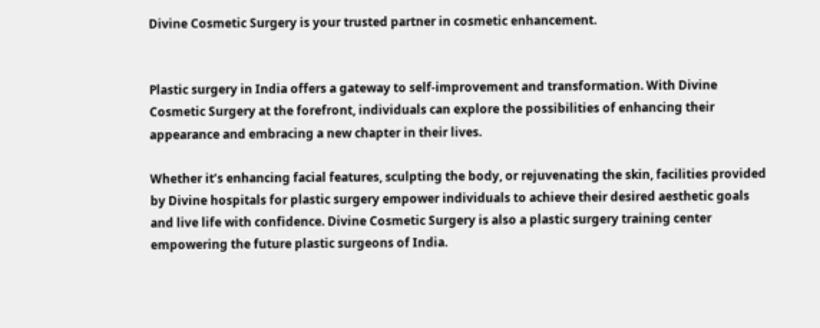Divine Cosmetic Surgery is your trusted partner in cosmetic enhancement.


Plastic surgery in India offers a gateway to self-improvement and transformation. With Divine Cosmetic Surgery at the forefront, individuals can explore the possibilities of enhancing their appearance and embracing a new chapter in their lives.

Whether it’s enhancing facial features, sculpting the body, or rejuvenating the skin, facilities provided by Divine hospitals for plastic surgery empower individuals to achieve their desired aesthetic goals and live life with confidence. Divine Cosmetic Surgery is also a plastic surgery training center empowering the future plastic surgeons of India.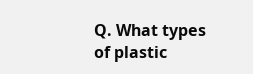Q. What types of plastic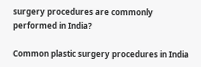surgery procedures are commonly performed in India?

Common plastic surgery procedures in India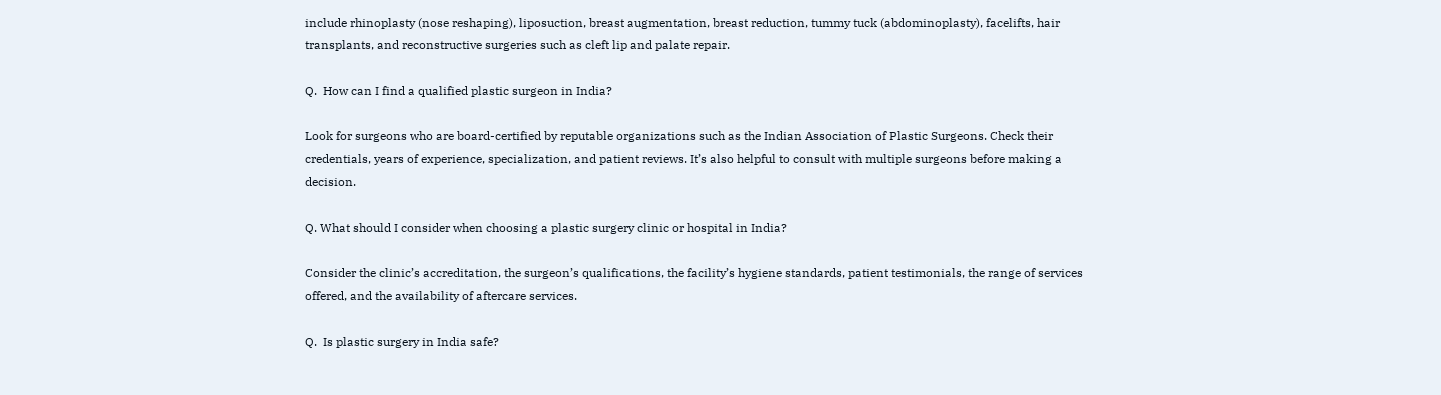include rhinoplasty (nose reshaping), liposuction, breast augmentation, breast reduction, tummy tuck (abdominoplasty), facelifts, hair transplants, and reconstructive surgeries such as cleft lip and palate repair.

Q.  How can I find a qualified plastic surgeon in India?

Look for surgeons who are board-certified by reputable organizations such as the Indian Association of Plastic Surgeons. Check their credentials, years of experience, specialization, and patient reviews. It’s also helpful to consult with multiple surgeons before making a decision.

Q. What should I consider when choosing a plastic surgery clinic or hospital in India?

Consider the clinic’s accreditation, the surgeon’s qualifications, the facility’s hygiene standards, patient testimonials, the range of services offered, and the availability of aftercare services.

Q.  Is plastic surgery in India safe?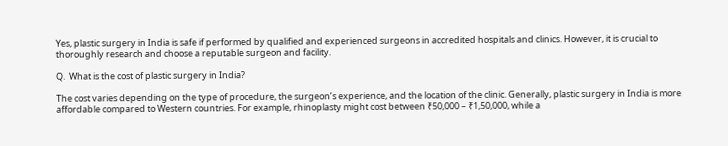Yes, plastic surgery in India is safe if performed by qualified and experienced surgeons in accredited hospitals and clinics. However, it is crucial to thoroughly research and choose a reputable surgeon and facility.

Q.  What is the cost of plastic surgery in India?

The cost varies depending on the type of procedure, the surgeon’s experience, and the location of the clinic. Generally, plastic surgery in India is more affordable compared to Western countries. For example, rhinoplasty might cost between ₹50,000 – ₹1,50,000, while a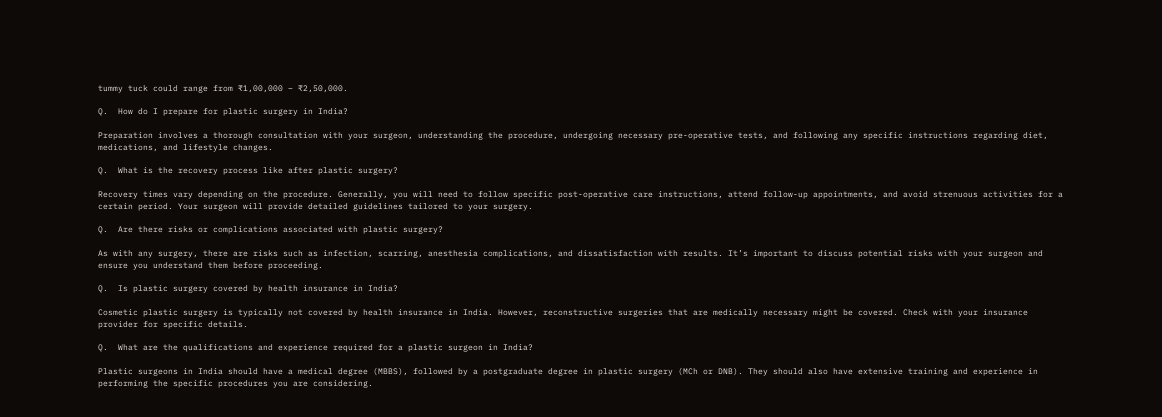tummy tuck could range from ₹1,00,000 – ₹2,50,000.

Q.  How do I prepare for plastic surgery in India?

Preparation involves a thorough consultation with your surgeon, understanding the procedure, undergoing necessary pre-operative tests, and following any specific instructions regarding diet, medications, and lifestyle changes.

Q.  What is the recovery process like after plastic surgery?

Recovery times vary depending on the procedure. Generally, you will need to follow specific post-operative care instructions, attend follow-up appointments, and avoid strenuous activities for a certain period. Your surgeon will provide detailed guidelines tailored to your surgery.

Q.  Are there risks or complications associated with plastic surgery?

As with any surgery, there are risks such as infection, scarring, anesthesia complications, and dissatisfaction with results. It’s important to discuss potential risks with your surgeon and ensure you understand them before proceeding.

Q.  Is plastic surgery covered by health insurance in India?

Cosmetic plastic surgery is typically not covered by health insurance in India. However, reconstructive surgeries that are medically necessary might be covered. Check with your insurance provider for specific details.

Q.  What are the qualifications and experience required for a plastic surgeon in India?

Plastic surgeons in India should have a medical degree (MBBS), followed by a postgraduate degree in plastic surgery (MCh or DNB). They should also have extensive training and experience in performing the specific procedures you are considering.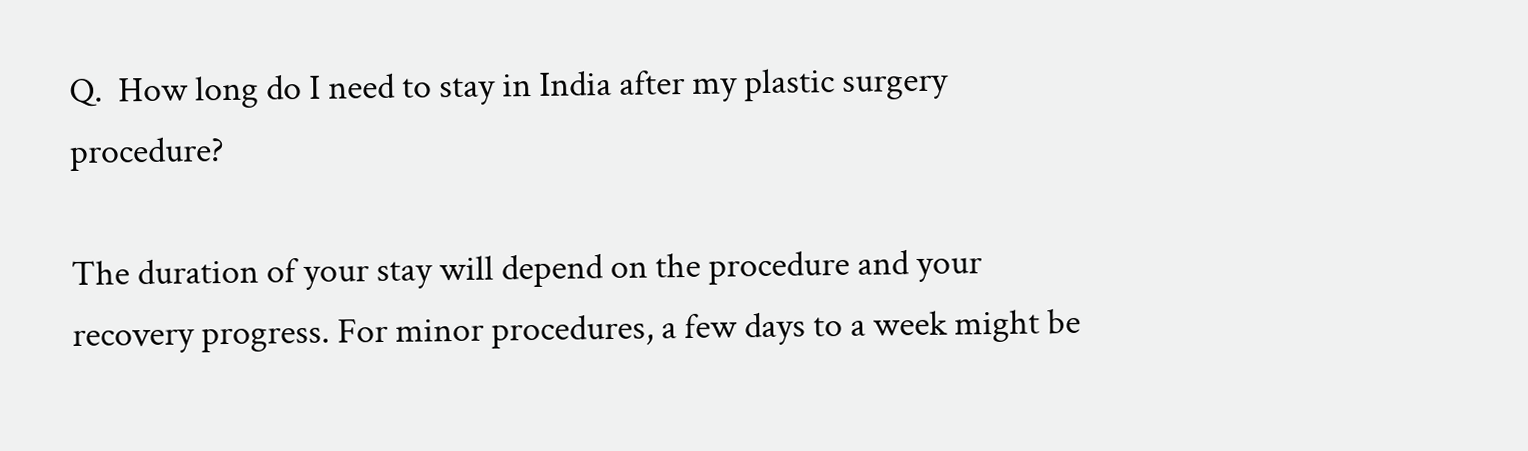Q.  How long do I need to stay in India after my plastic surgery procedure?

The duration of your stay will depend on the procedure and your recovery progress. For minor procedures, a few days to a week might be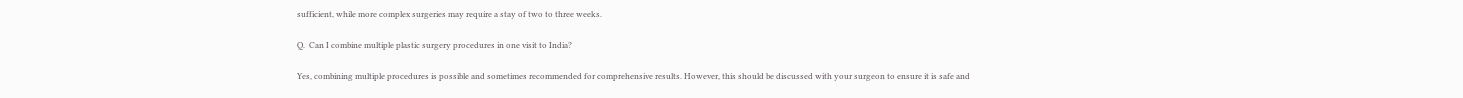sufficient, while more complex surgeries may require a stay of two to three weeks.

Q.  Can I combine multiple plastic surgery procedures in one visit to India?

Yes, combining multiple procedures is possible and sometimes recommended for comprehensive results. However, this should be discussed with your surgeon to ensure it is safe and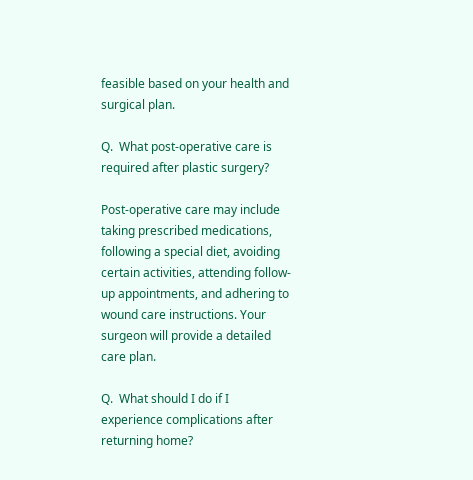feasible based on your health and surgical plan.

Q.  What post-operative care is required after plastic surgery?

Post-operative care may include taking prescribed medications, following a special diet, avoiding certain activities, attending follow-up appointments, and adhering to wound care instructions. Your surgeon will provide a detailed care plan.

Q.  What should I do if I experience complications after returning home?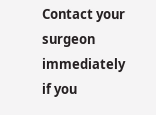Contact your surgeon immediately if you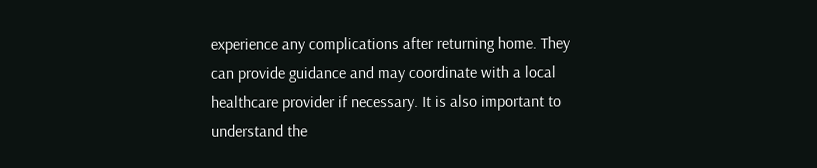experience any complications after returning home. They can provide guidance and may coordinate with a local healthcare provider if necessary. It is also important to understand the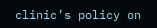clinic’s policy on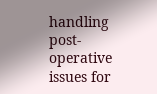handling post-operative issues for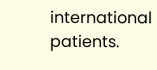international patients.